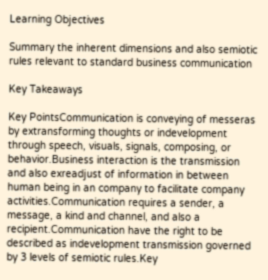Learning Objectives

Summary the inherent dimensions and also semiotic rules relevant to standard business communication

Key Takeaways

Key PointsCommunication is conveying of messeras by extransforming thoughts or indevelopment through speech, visuals, signals, composing, or behavior.Business interaction is the transmission and also exreadjust of information in between human being in an company to facilitate company activities.Communication requires a sender, a message, a kind and channel, and also a recipient.Communication have the right to be described as indevelopment transmission governed by 3 levels of semiotic rules.Key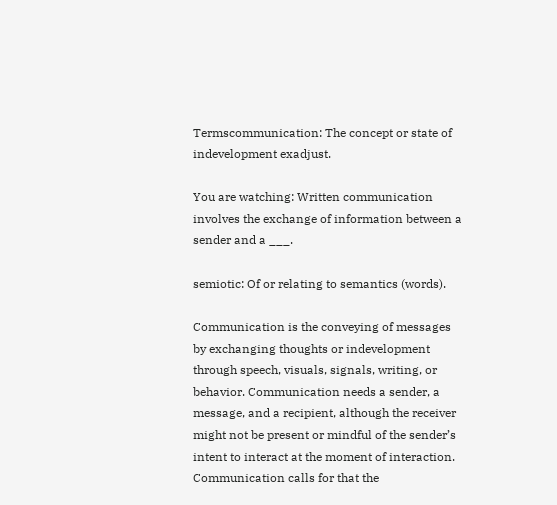Termscommunication: The concept or state of indevelopment exadjust.

You are watching: Written communication involves the exchange of information between a sender and a ___.

semiotic: Of or relating to semantics (words).

Communication is the conveying of messages by exchanging thoughts or indevelopment through speech, visuals, signals, writing, or behavior. Communication needs a sender, a message, and a recipient, although the receiver might not be present or mindful of the sender’s intent to interact at the moment of interaction. Communication calls for that the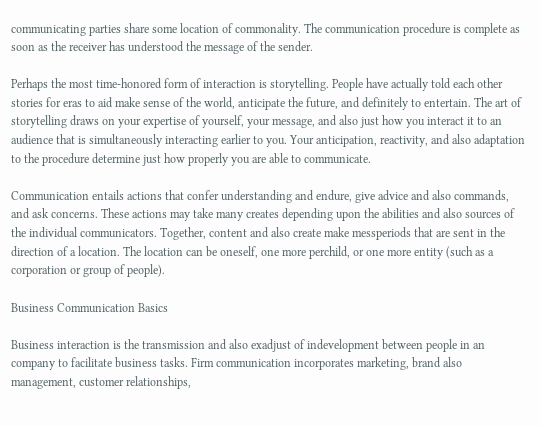communicating parties share some location of commonality. The communication procedure is complete as soon as the receiver has understood the message of the sender.

Perhaps the most time-honored form of interaction is storytelling. People have actually told each other stories for eras to aid make sense of the world, anticipate the future, and definitely to entertain. The art of storytelling draws on your expertise of yourself, your message, and also just how you interact it to an audience that is simultaneously interacting earlier to you. Your anticipation, reactivity, and also adaptation to the procedure determine just how properly you are able to communicate.

Communication entails actions that confer understanding and endure, give advice and also commands, and ask concerns. These actions may take many creates depending upon the abilities and also sources of the individual communicators. Together, content and also create make messperiods that are sent in the direction of a location. The location can be oneself, one more perchild, or one more entity (such as a corporation or group of people).

Business Communication Basics

Business interaction is the transmission and also exadjust of indevelopment between people in an company to facilitate business tasks. Firm communication incorporates marketing, brand also management, customer relationships,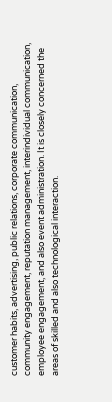customer habits, advertising, public relations, corporate communication, community engagement, reputation management, interindividual communication, employee engagement, and also event administration. It is closely concerned the areas of skilled and also technological interaction.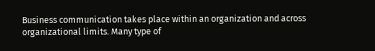Business communication takes place within an organization and across organizational limits. Many type of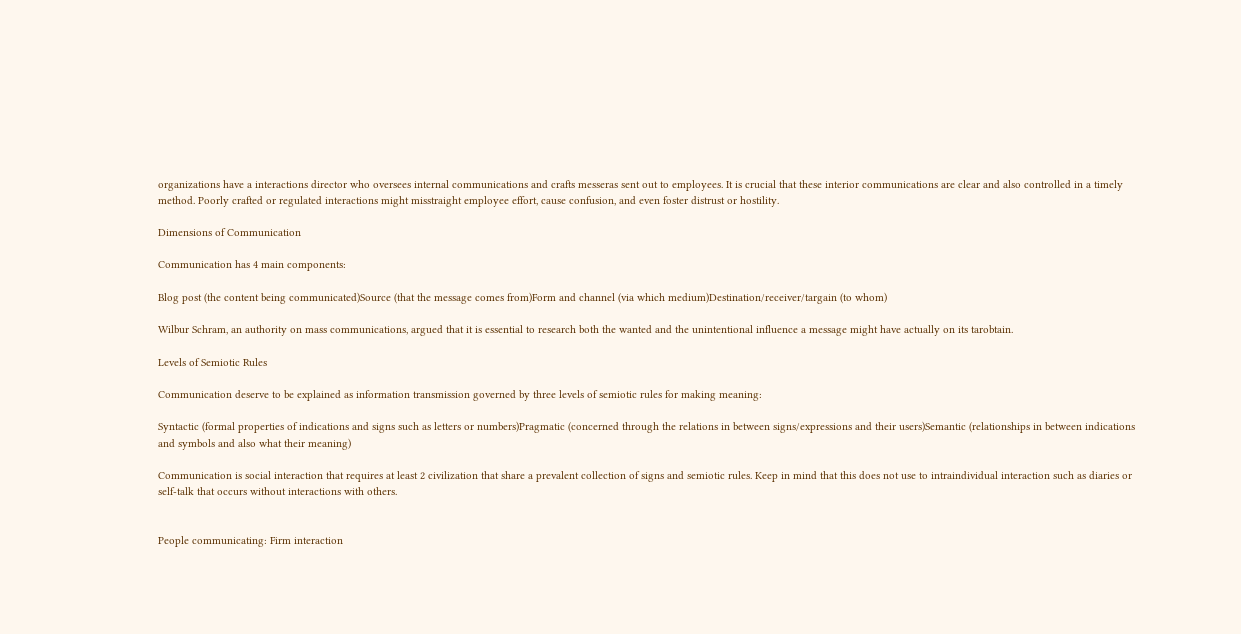organizations have a interactions director who oversees internal communications and crafts messeras sent out to employees. It is crucial that these interior communications are clear and also controlled in a timely method. Poorly crafted or regulated interactions might misstraight employee effort, cause confusion, and even foster distrust or hostility.

Dimensions of Communication

Communication has 4 main components:

Blog post (the content being communicated)Source (that the message comes from)Form and channel (via which medium)Destination/receiver/targain (to whom)

Wilbur Schram, an authority on mass communications, argued that it is essential to research both the wanted and the unintentional influence a message might have actually on its tarobtain.

Levels of Semiotic Rules

Communication deserve to be explained as information transmission governed by three levels of semiotic rules for making meaning:

Syntactic (formal properties of indications and signs such as letters or numbers)Pragmatic (concerned through the relations in between signs/expressions and their users)Semantic (relationships in between indications and symbols and also what their meaning)

Communication is social interaction that requires at least 2 civilization that share a prevalent collection of signs and semiotic rules. Keep in mind that this does not use to intraindividual interaction such as diaries or self-talk that occurs without interactions with others.


People communicating: Firm interaction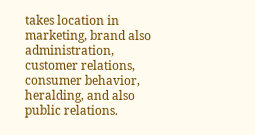takes location in marketing, brand also administration, customer relations, consumer behavior, heralding, and also public relations.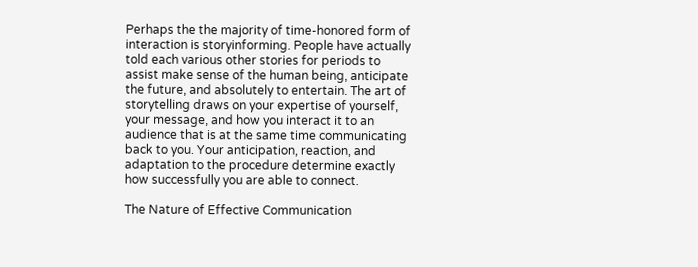Perhaps the the majority of time-honored form of interaction is storyinforming. People have actually told each various other stories for periods to assist make sense of the human being, anticipate the future, and absolutely to entertain. The art of storytelling draws on your expertise of yourself, your message, and how you interact it to an audience that is at the same time communicating back to you. Your anticipation, reaction, and adaptation to the procedure determine exactly how successfully you are able to connect.

The Nature of Effective Communication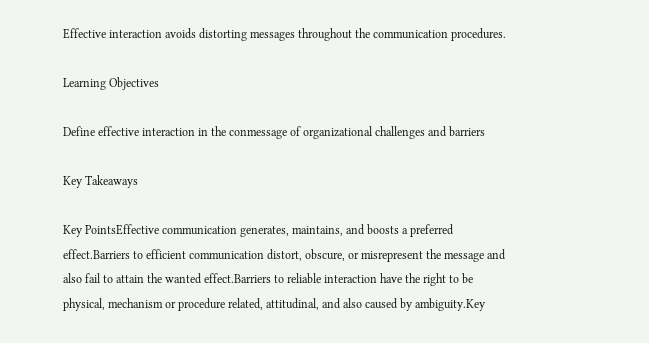Effective interaction avoids distorting messages throughout the communication procedures.

Learning Objectives

Define effective interaction in the conmessage of organizational challenges and barriers

Key Takeaways

Key PointsEffective communication generates, maintains, and boosts a preferred effect.Barriers to efficient communication distort, obscure, or misrepresent the message and also fail to attain the wanted effect.Barriers to reliable interaction have the right to be physical, mechanism or procedure related, attitudinal, and also caused by ambiguity.Key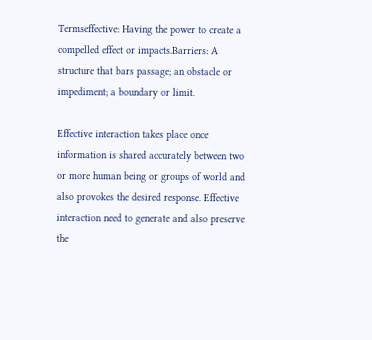Termseffective: Having the power to create a compelled effect or impacts.Barriers: A structure that bars passage; an obstacle or impediment; a boundary or limit.

Effective interaction takes place once information is shared accurately between two or more human being or groups of world and also provokes the desired response. Effective interaction need to generate and also preserve the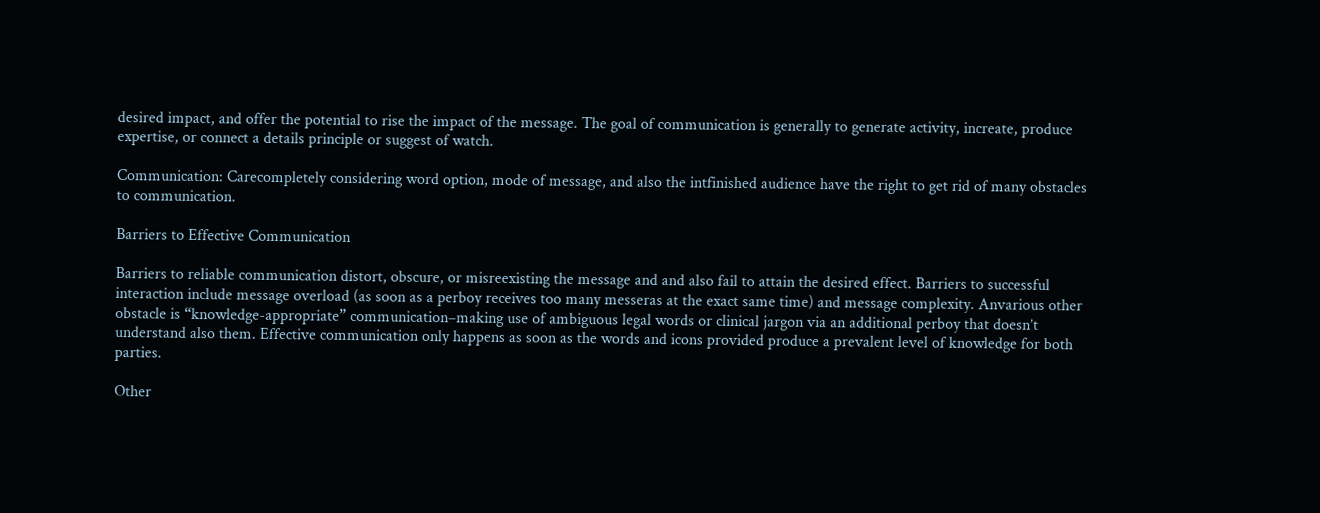desired impact, and offer the potential to rise the impact of the message. The goal of communication is generally to generate activity, increate, produce expertise, or connect a details principle or suggest of watch.

Communication: Carecompletely considering word option, mode of message, and also the intfinished audience have the right to get rid of many obstacles to communication.

Barriers to Effective Communication

Barriers to reliable communication distort, obscure, or misreexisting the message and and also fail to attain the desired effect. Barriers to successful interaction include message overload (as soon as a perboy receives too many messeras at the exact same time) and message complexity. Anvarious other obstacle is “knowledge-appropriate” communication–making use of ambiguous legal words or clinical jargon via an additional perboy that doesn’t understand also them. Effective communication only happens as soon as the words and icons provided produce a prevalent level of knowledge for both parties.

Other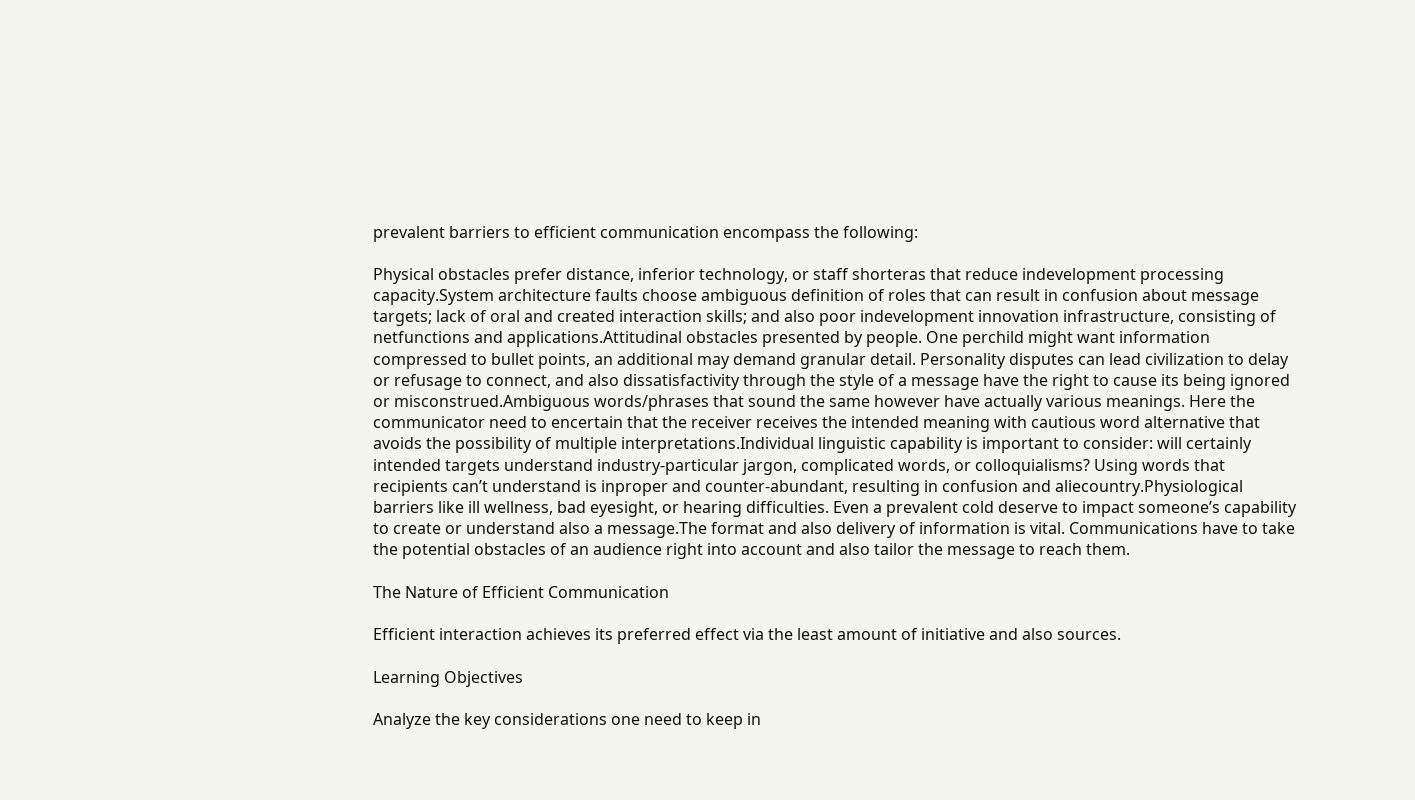prevalent barriers to efficient communication encompass the following:

Physical obstacles prefer distance, inferior technology, or staff shorteras that reduce indevelopment processing capacity.System architecture faults choose ambiguous definition of roles that can result in confusion about message targets; lack of oral and created interaction skills; and also poor indevelopment innovation infrastructure, consisting of netfunctions and applications.Attitudinal obstacles presented by people. One perchild might want information compressed to bullet points, an additional may demand granular detail. Personality disputes can lead civilization to delay or refusage to connect, and also dissatisfactivity through the style of a message have the right to cause its being ignored or misconstrued.Ambiguous words/phrases that sound the same however have actually various meanings. Here the communicator need to encertain that the receiver receives the intended meaning with cautious word alternative that avoids the possibility of multiple interpretations.Individual linguistic capability is important to consider: will certainly intended targets understand industry-particular jargon, complicated words, or colloquialisms? Using words that recipients can’t understand is inproper and counter-abundant, resulting in confusion and aliecountry.Physiological barriers like ill wellness, bad eyesight, or hearing difficulties. Even a prevalent cold deserve to impact someone’s capability to create or understand also a message.The format and also delivery of information is vital. Communications have to take the potential obstacles of an audience right into account and also tailor the message to reach them.

The Nature of Efficient Communication

Efficient interaction achieves its preferred effect via the least amount of initiative and also sources.

Learning Objectives

Analyze the key considerations one need to keep in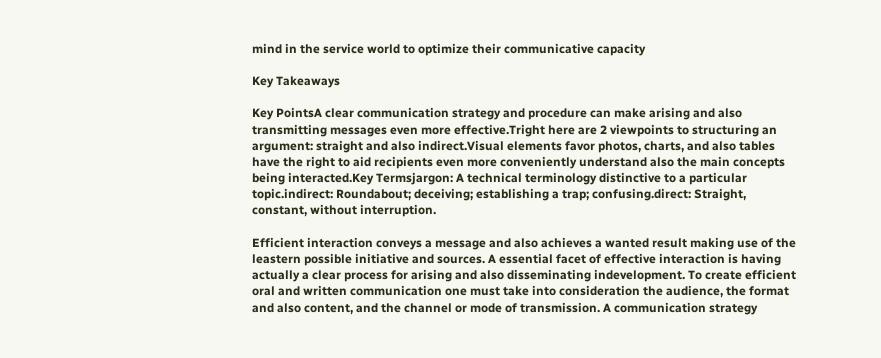mind in the service world to optimize their communicative capacity

Key Takeaways

Key PointsA clear communication strategy and procedure can make arising and also transmitting messages even more effective.Tright here are 2 viewpoints to structuring an argument: straight and also indirect.Visual elements favor photos, charts, and also tables have the right to aid recipients even more conveniently understand also the main concepts being interacted.Key Termsjargon: A technical terminology distinctive to a particular topic.indirect: Roundabout; deceiving; establishing a trap; confusing.direct: Straight, constant, without interruption.

Efficient interaction conveys a message and also achieves a wanted result making use of the leastern possible initiative and sources. A essential facet of effective interaction is having actually a clear process for arising and also disseminating indevelopment. To create efficient oral and written communication one must take into consideration the audience, the format and also content, and the channel or mode of transmission. A communication strategy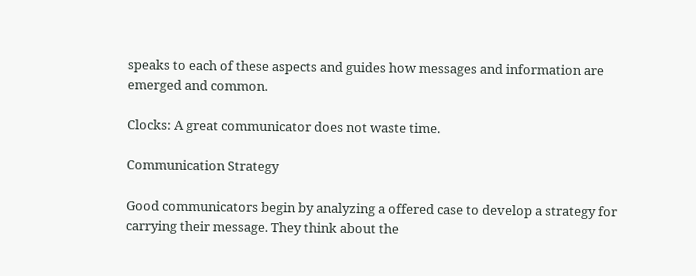speaks to each of these aspects and guides how messages and information are emerged and common.

Clocks: A great communicator does not waste time.

Communication Strategy

Good communicators begin by analyzing a offered case to develop a strategy for carrying their message. They think about the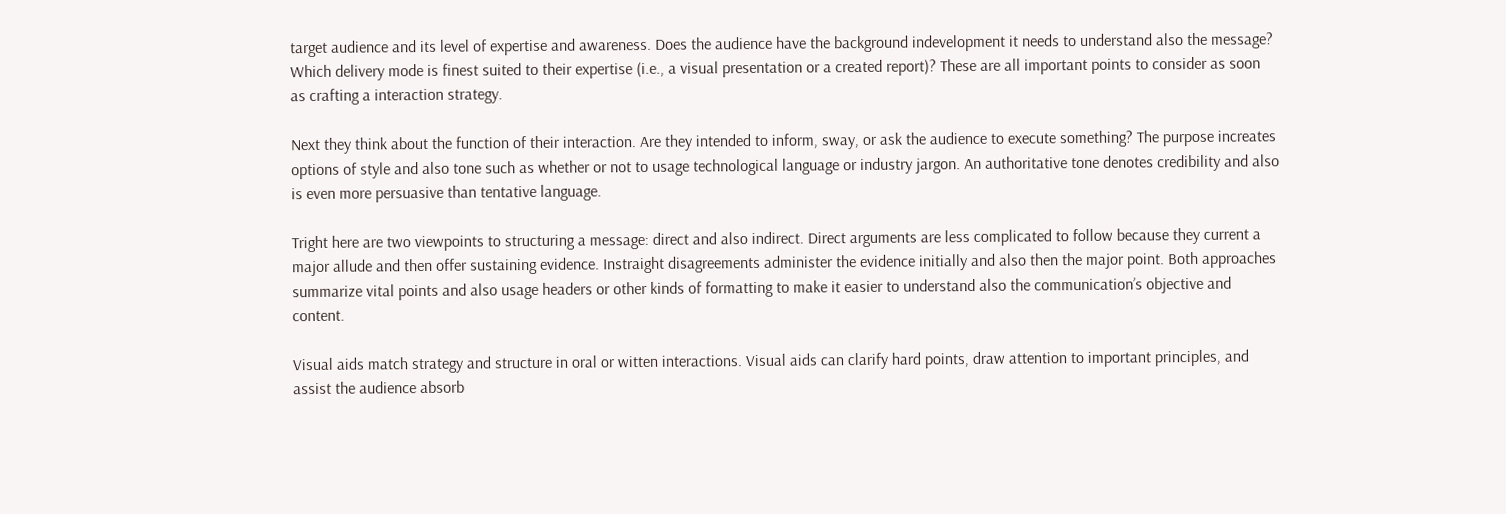target audience and its level of expertise and awareness. Does the audience have the background indevelopment it needs to understand also the message? Which delivery mode is finest suited to their expertise (i.e., a visual presentation or a created report)? These are all important points to consider as soon as crafting a interaction strategy.

Next they think about the function of their interaction. Are they intended to inform, sway, or ask the audience to execute something? The purpose increates options of style and also tone such as whether or not to usage technological language or industry jargon. An authoritative tone denotes credibility and also is even more persuasive than tentative language.

Tright here are two viewpoints to structuring a message: direct and also indirect. Direct arguments are less complicated to follow because they current a major allude and then offer sustaining evidence. Instraight disagreements administer the evidence initially and also then the major point. Both approaches summarize vital points and also usage headers or other kinds of formatting to make it easier to understand also the communication’s objective and content.

Visual aids match strategy and structure in oral or witten interactions. Visual aids can clarify hard points, draw attention to important principles, and assist the audience absorb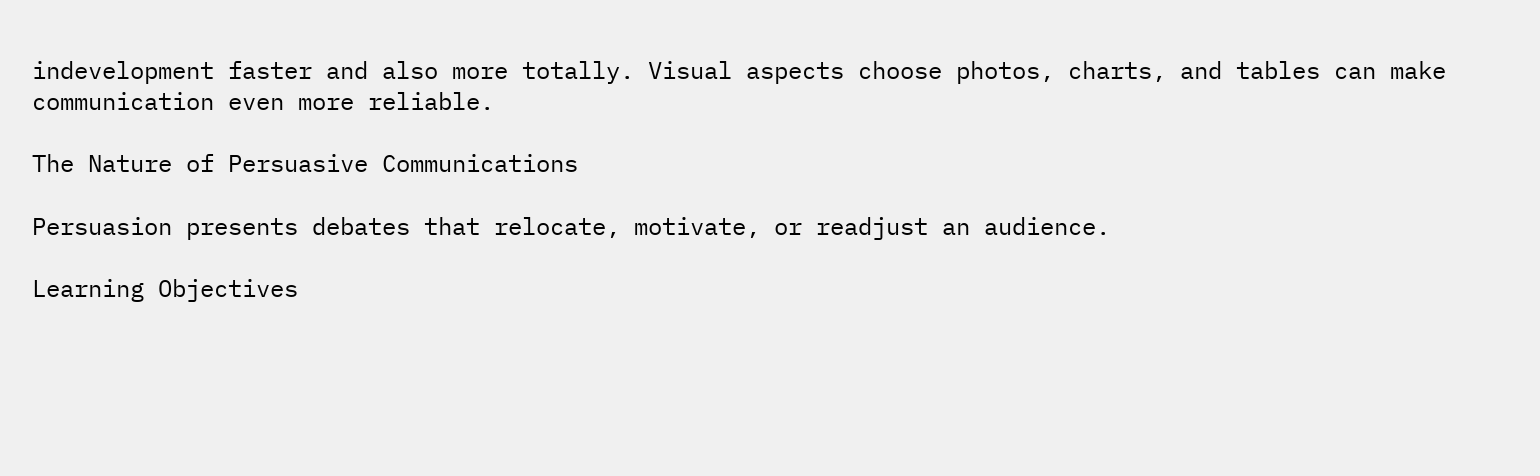indevelopment faster and also more totally. Visual aspects choose photos, charts, and tables can make communication even more reliable.

The Nature of Persuasive Communications

Persuasion presents debates that relocate, motivate, or readjust an audience.

Learning Objectives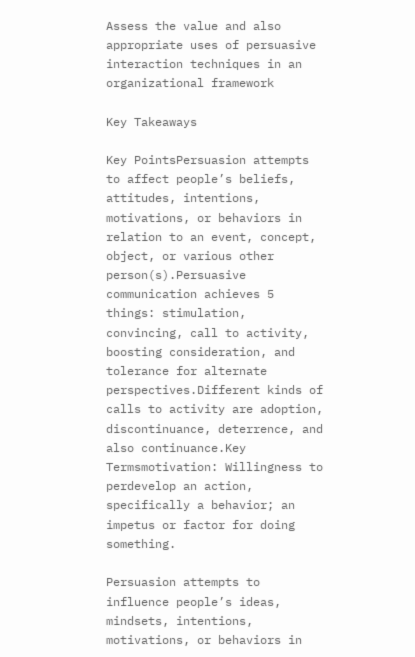Assess the value and also appropriate uses of persuasive interaction techniques in an organizational framework

Key Takeaways

Key PointsPersuasion attempts to affect people’s beliefs, attitudes, intentions, motivations, or behaviors in relation to an event, concept, object, or various other person(s).Persuasive communication achieves 5 things: stimulation, convincing, call to activity, boosting consideration, and tolerance for alternate perspectives.Different kinds of calls to activity are adoption, discontinuance, deterrence, and also continuance.Key Termsmotivation: Willingness to perdevelop an action, specifically a behavior; an impetus or factor for doing something.

Persuasion attempts to influence people’s ideas, mindsets, intentions, motivations, or behaviors in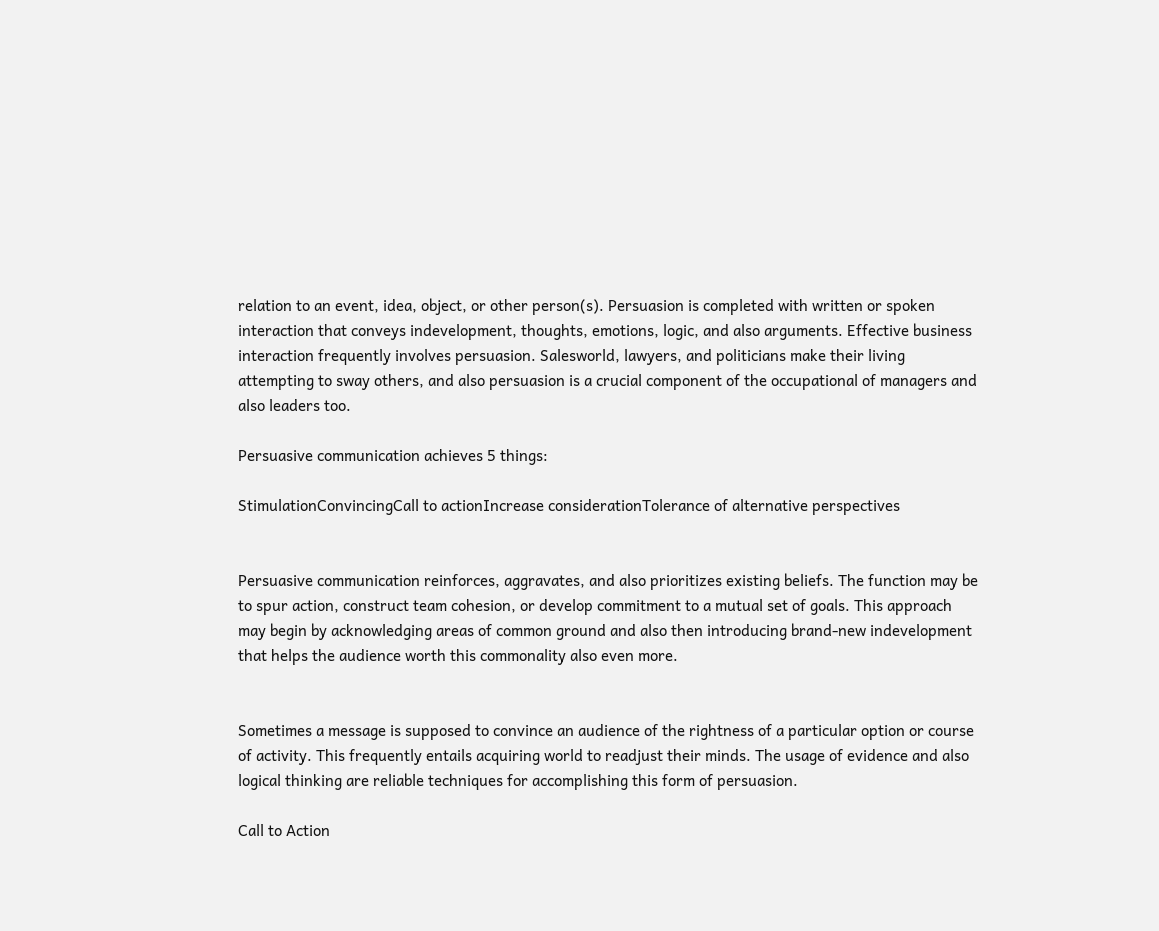relation to an event, idea, object, or other person(s). Persuasion is completed with written or spoken interaction that conveys indevelopment, thoughts, emotions, logic, and also arguments. Effective business interaction frequently involves persuasion. Salesworld, lawyers, and politicians make their living attempting to sway others, and also persuasion is a crucial component of the occupational of managers and also leaders too.

Persuasive communication achieves 5 things:

StimulationConvincingCall to actionIncrease considerationTolerance of alternative perspectives


Persuasive communication reinforces, aggravates, and also prioritizes existing beliefs. The function may be to spur action, construct team cohesion, or develop commitment to a mutual set of goals. This approach may begin by acknowledging areas of common ground and also then introducing brand-new indevelopment that helps the audience worth this commonality also even more.


Sometimes a message is supposed to convince an audience of the rightness of a particular option or course of activity. This frequently entails acquiring world to readjust their minds. The usage of evidence and also logical thinking are reliable techniques for accomplishing this form of persuasion.

Call to Action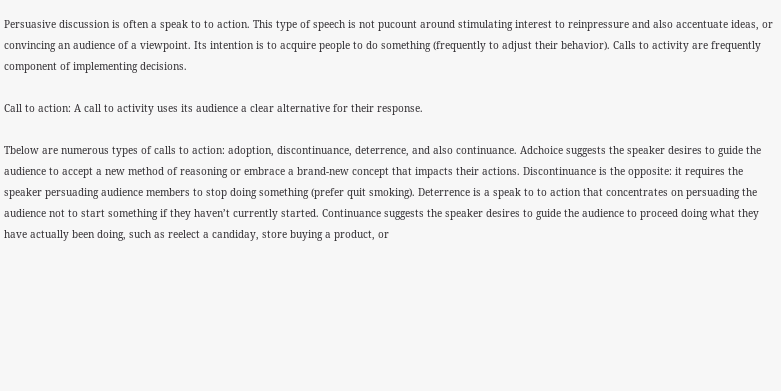Persuasive discussion is often a speak to to action. This type of speech is not pucount around stimulating interest to reinpressure and also accentuate ideas, or convincing an audience of a viewpoint. Its intention is to acquire people to do something (frequently to adjust their behavior). Calls to activity are frequently component of implementing decisions.

Call to action: A call to activity uses its audience a clear alternative for their response.

Tbelow are numerous types of calls to action: adoption, discontinuance, deterrence, and also continuance. Adchoice suggests the speaker desires to guide the audience to accept a new method of reasoning or embrace a brand-new concept that impacts their actions. Discontinuance is the opposite: it requires the speaker persuading audience members to stop doing something (prefer quit smoking). Deterrence is a speak to to action that concentrates on persuading the audience not to start something if they haven’t currently started. Continuance suggests the speaker desires to guide the audience to proceed doing what they have actually been doing, such as reelect a candiday, store buying a product, or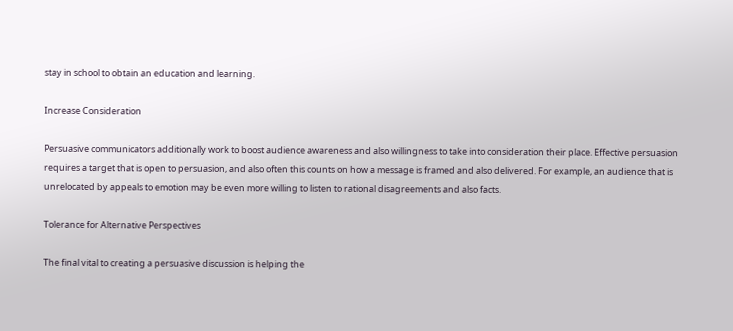stay in school to obtain an education and learning.

Increase Consideration

Persuasive communicators additionally work to boost audience awareness and also willingness to take into consideration their place. Effective persuasion requires a target that is open to persuasion, and also often this counts on how a message is framed and also delivered. For example, an audience that is unrelocated by appeals to emotion may be even more willing to listen to rational disagreements and also facts.

Tolerance for Alternative Perspectives

The final vital to creating a persuasive discussion is helping the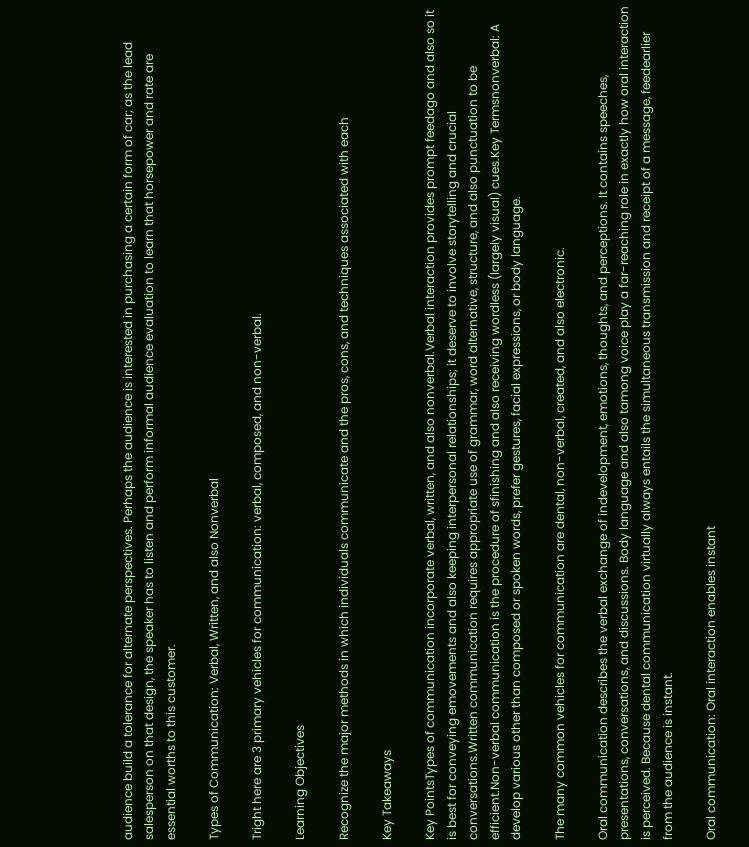audience build a tolerance for alternate perspectives. Perhaps the audience is interested in purchasing a certain form of car; as the lead salesperson on that design, the speaker has to listen and perform informal audience evaluation to learn that horsepower and rate are essential worths to this customer.

Types of Communication: Verbal, Written, and also Nonverbal

Tright here are 3 primary vehicles for communication: verbal, composed, and non-verbal.

Learning Objectives

Recognize the major methods in which individuals communicate and the pros, cons, and techniques associated with each

Key Takeaways

Key PointsTypes of communication incorporate verbal, written, and also nonverbal.Verbal interaction provides prompt feedago and also so it is best for conveying emovements and also keeping interpersonal relationships; it deserve to involve storytelling and crucial conversations.Written communication requires appropriate use of grammar, word alternative, structure, and also punctuation to be efficient.Non-verbal communication is the procedure of sfinishing and also receiving wordless (largely visual) cues.Key Termsnonverbal: A develop various other than composed or spoken words, prefer gestures, facial expressions, or body language.

The many common vehicles for communication are dental, non-verbal, created, and also electronic.

Oral communication describes the verbal exchange of indevelopment, emotions, thoughts, and perceptions. It contains speeches, presentations, conversations, and discussions. Body language and also tamong voice play a far-reaching role in exactly how oral interaction is perceived. Because dental communication virtually always entails the simultaneous transmission and receipt of a message, feedearlier from the audience is instant.

Oral communication: Oral interaction enables instant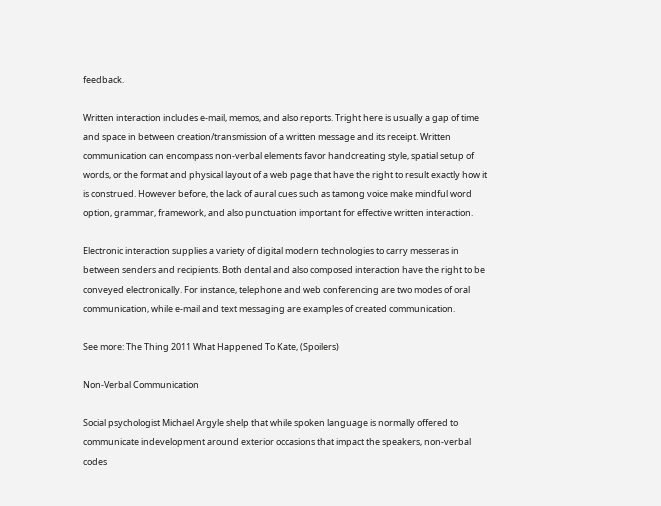feedback.

Written interaction includes e-mail, memos, and also reports. Tright here is usually a gap of time and space in between creation/transmission of a written message and its receipt. Written communication can encompass non-verbal elements favor handcreating style, spatial setup of words, or the format and physical layout of a web page that have the right to result exactly how it is construed. However before, the lack of aural cues such as tamong voice make mindful word option, grammar, framework, and also punctuation important for effective written interaction.

Electronic interaction supplies a variety of digital modern technologies to carry messeras in between senders and recipients. Both dental and also composed interaction have the right to be conveyed electronically. For instance, telephone and web conferencing are two modes of oral communication, while e-mail and text messaging are examples of created communication.

See more: The Thing 2011 What Happened To Kate, (Spoilers)

Non-Verbal Communication

Social psychologist Michael Argyle shelp that while spoken language is normally offered to communicate indevelopment around exterior occasions that impact the speakers, non-verbal codes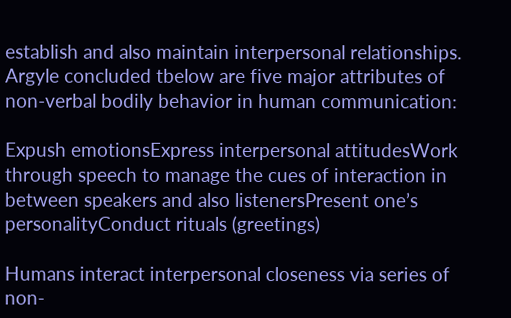establish and also maintain interpersonal relationships. Argyle concluded tbelow are five major attributes of non-verbal bodily behavior in human communication:

Expush emotionsExpress interpersonal attitudesWork through speech to manage the cues of interaction in between speakers and also listenersPresent one’s personalityConduct rituals (greetings)

Humans interact interpersonal closeness via series of non-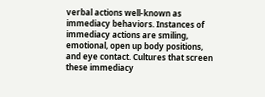verbal actions well-known as immediacy behaviors. Instances of immediacy actions are smiling, emotional, open up body positions, and eye contact. Cultures that screen these immediacy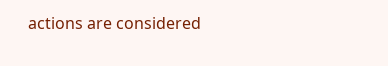actions are considered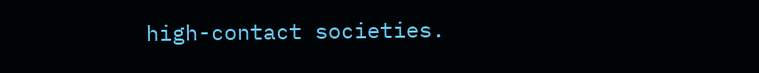high-contact societies.